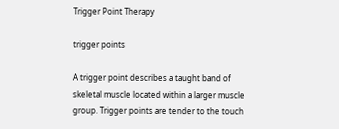Trigger Point Therapy

trigger points

A trigger point describes a taught band of skeletal muscle located within a larger muscle group. Trigger points are tender to the touch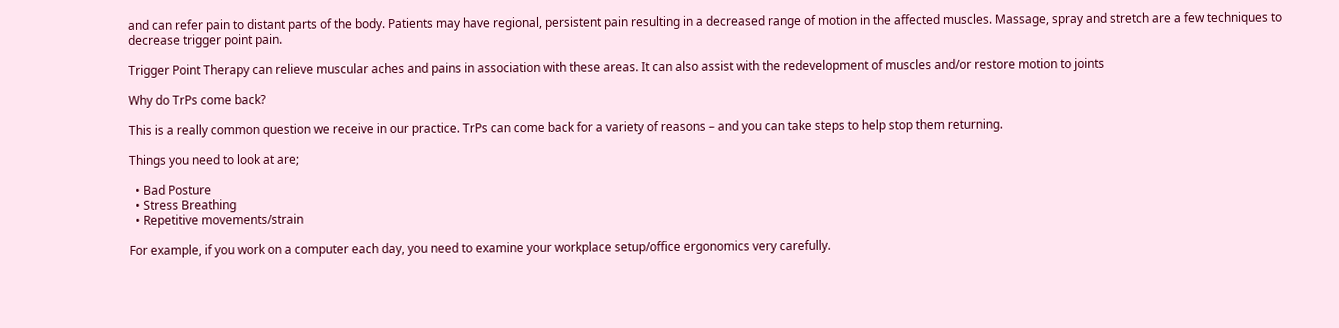and can refer pain to distant parts of the body. Patients may have regional, persistent pain resulting in a decreased range of motion in the affected muscles. Massage, spray and stretch are a few techniques to decrease trigger point pain.

Trigger Point Therapy can relieve muscular aches and pains in association with these areas. It can also assist with the redevelopment of muscles and/or restore motion to joints

Why do TrPs come back?

This is a really common question we receive in our practice. TrPs can come back for a variety of reasons – and you can take steps to help stop them returning.

Things you need to look at are;

  • Bad Posture
  • Stress Breathing
  • Repetitive movements/strain

For example, if you work on a computer each day, you need to examine your workplace setup/office ergonomics very carefully.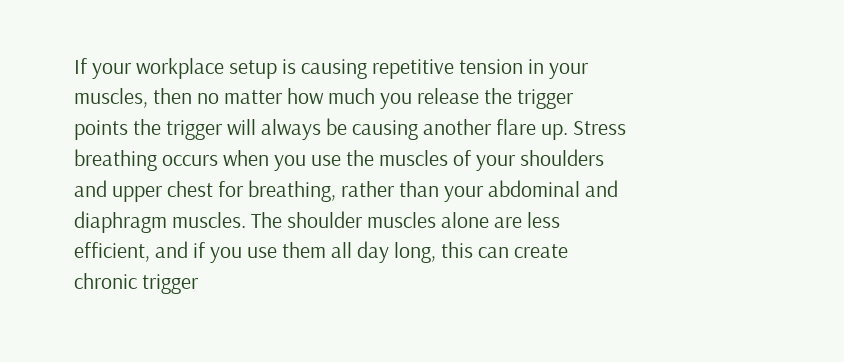If your workplace setup is causing repetitive tension in your muscles, then no matter how much you release the trigger points the trigger will always be causing another flare up. Stress breathing occurs when you use the muscles of your shoulders and upper chest for breathing, rather than your abdominal and diaphragm muscles. The shoulder muscles alone are less efficient, and if you use them all day long, this can create chronic trigger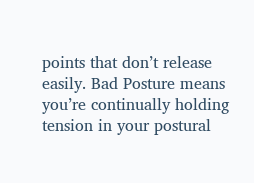points that don’t release easily. Bad Posture means you’re continually holding tension in your postural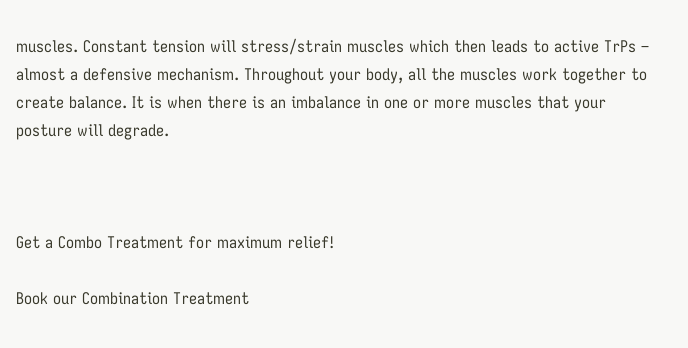muscles. Constant tension will stress/strain muscles which then leads to active TrPs – almost a defensive mechanism. Throughout your body, all the muscles work together to create balance. It is when there is an imbalance in one or more muscles that your posture will degrade.



Get a Combo Treatment for maximum relief!

Book our Combination Treatment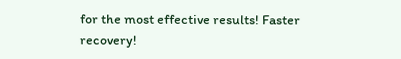for the most effective results! Faster recovery!